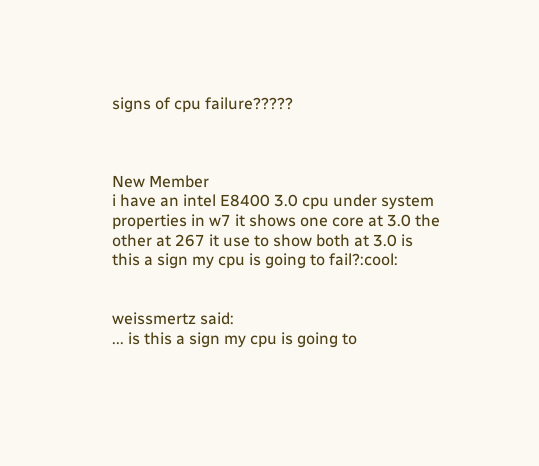signs of cpu failure?????



New Member
i have an intel E8400 3.0 cpu under system properties in w7 it shows one core at 3.0 the other at 267 it use to show both at 3.0 is this a sign my cpu is going to fail?:cool:


weissmertz said:
... is this a sign my cpu is going to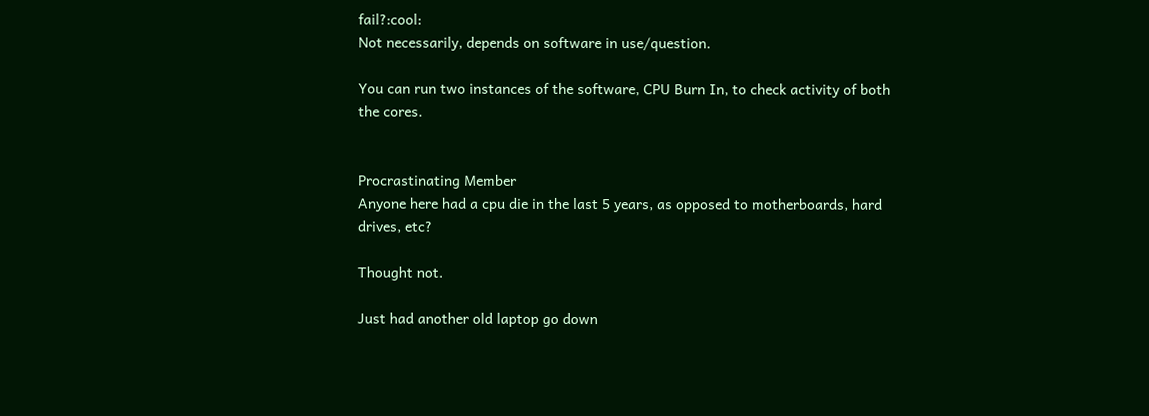fail?:cool:
Not necessarily, depends on software in use/question.

You can run two instances of the software, CPU Burn In, to check activity of both the cores.


Procrastinating Member
Anyone here had a cpu die in the last 5 years, as opposed to motherboards, hard drives, etc?

Thought not.

Just had another old laptop go down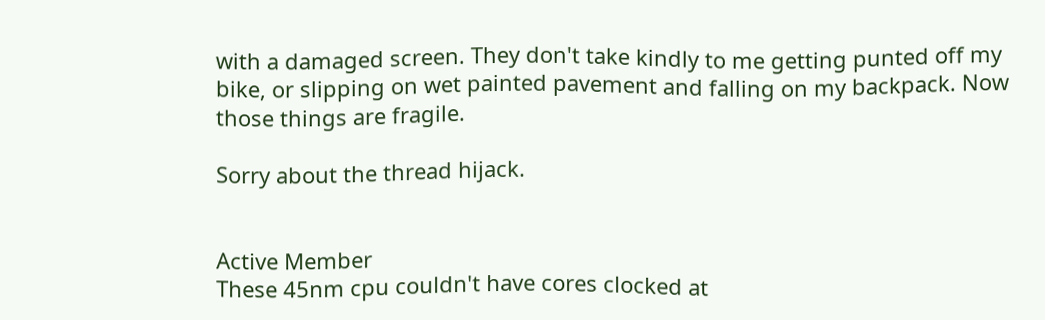with a damaged screen. They don't take kindly to me getting punted off my bike, or slipping on wet painted pavement and falling on my backpack. Now those things are fragile.

Sorry about the thread hijack.


Active Member
These 45nm cpu couldn't have cores clocked at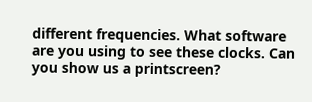different frequencies. What software are you using to see these clocks. Can you show us a printscreen?